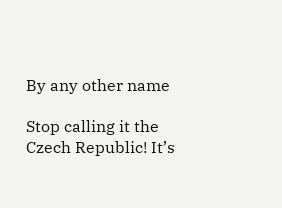By any other name

Stop calling it the Czech Republic! It’s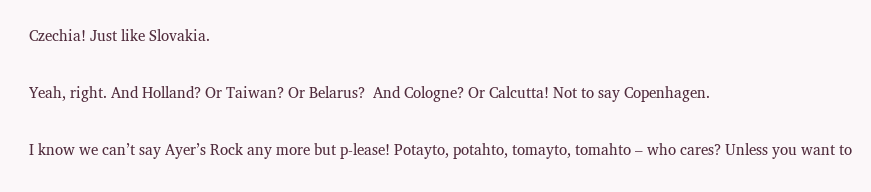Czechia! Just like Slovakia.

Yeah, right. And Holland? Or Taiwan? Or Belarus?  And Cologne? Or Calcutta! Not to say Copenhagen.

I know we can’t say Ayer’s Rock any more but p-lease! Potayto, potahto, tomayto, tomahto – who cares? Unless you want to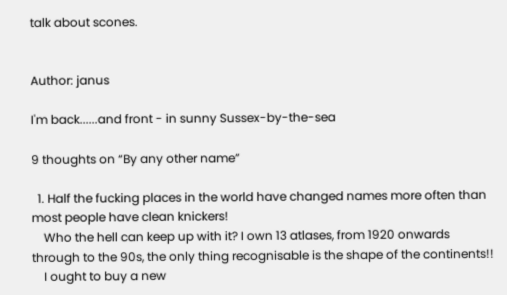talk about scones.


Author: janus

I'm back......and front - in sunny Sussex-by-the-sea

9 thoughts on “By any other name”

  1. Half the fucking places in the world have changed names more often than most people have clean knickers!
    Who the hell can keep up with it? I own 13 atlases, from 1920 onwards through to the 90s, the only thing recognisable is the shape of the continents!!
    I ought to buy a new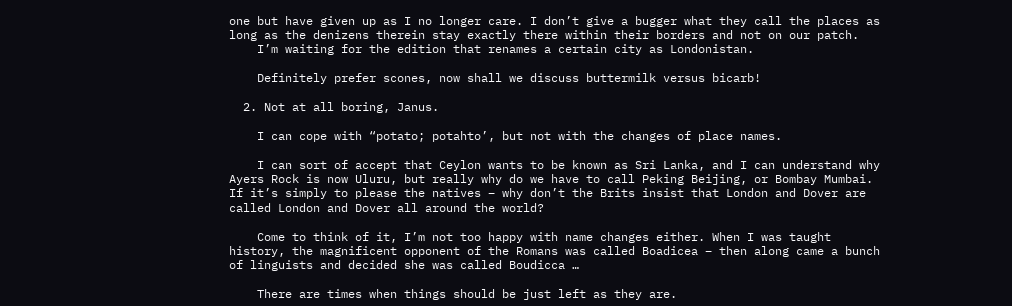one but have given up as I no longer care. I don’t give a bugger what they call the places as long as the denizens therein stay exactly there within their borders and not on our patch.
    I’m waiting for the edition that renames a certain city as Londonistan.

    Definitely prefer scones, now shall we discuss buttermilk versus bicarb!

  2. Not at all boring, Janus.

    I can cope with “potato; potahto’, but not with the changes of place names.

    I can sort of accept that Ceylon wants to be known as Sri Lanka, and I can understand why Ayers Rock is now Uluru, but really why do we have to call Peking Beijing, or Bombay Mumbai. If it’s simply to please the natives – why don’t the Brits insist that London and Dover are called London and Dover all around the world?

    Come to think of it, I’m not too happy with name changes either. When I was taught history, the magnificent opponent of the Romans was called Boadicea – then along came a bunch of linguists and decided she was called Boudicca …

    There are times when things should be just left as they are.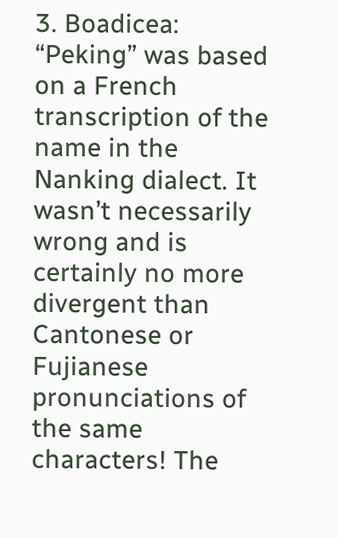3. Boadicea: “Peking” was based on a French transcription of the name in the Nanking dialect. It wasn’t necessarily wrong and is certainly no more divergent than Cantonese or Fujianese pronunciations of the same characters! The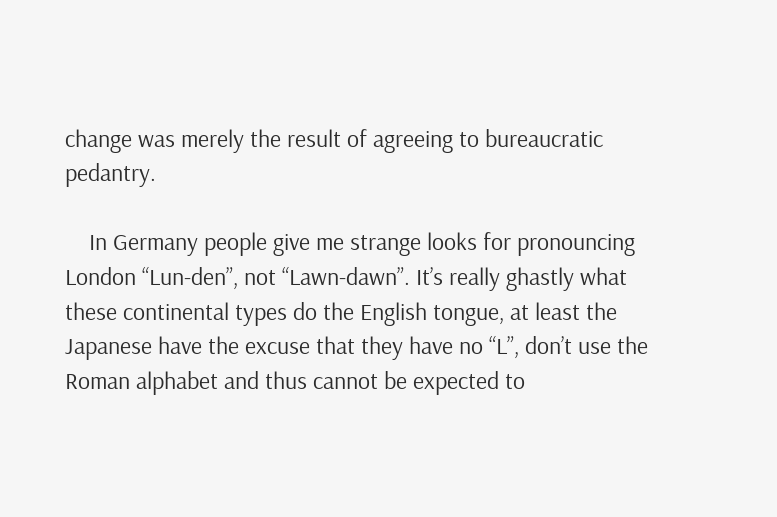change was merely the result of agreeing to bureaucratic pedantry.

    In Germany people give me strange looks for pronouncing London “Lun-den”, not “Lawn-dawn”. It’s really ghastly what these continental types do the English tongue, at least the Japanese have the excuse that they have no “L”, don’t use the Roman alphabet and thus cannot be expected to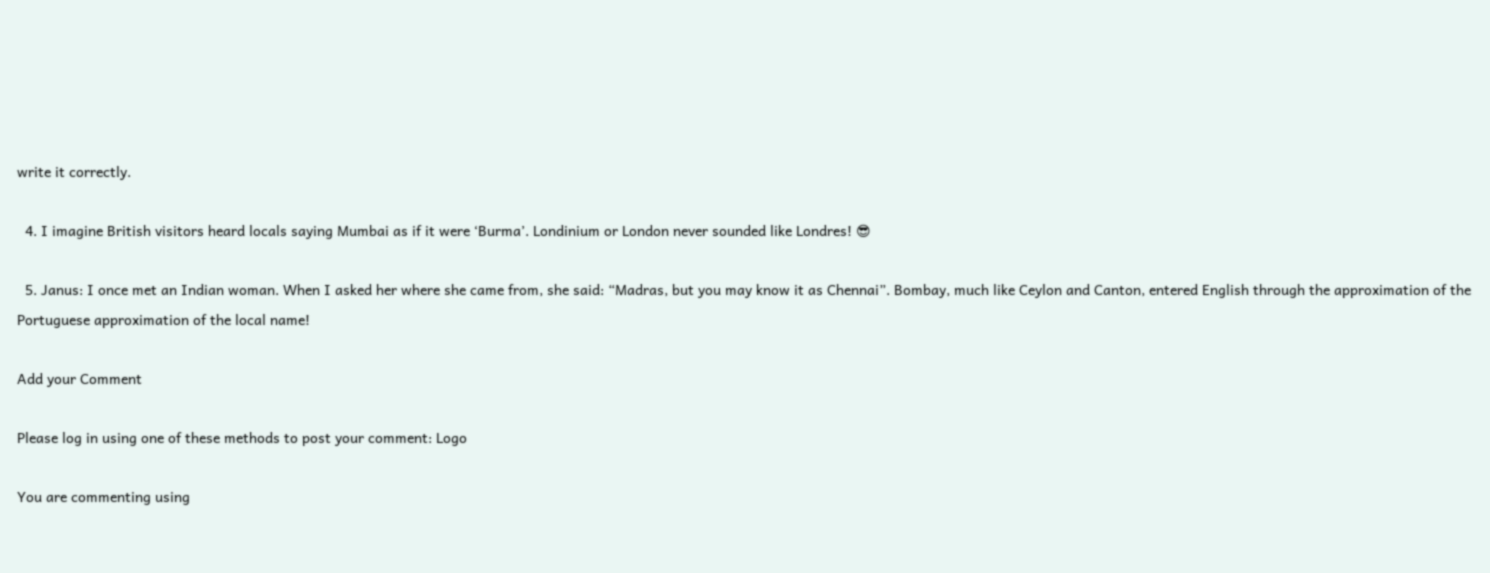write it correctly.

  4. I imagine British visitors heard locals saying Mumbai as if it were ‘Burma’. Londinium or London never sounded like Londres! 😎

  5. Janus: I once met an Indian woman. When I asked her where she came from, she said: “Madras, but you may know it as Chennai”. Bombay, much like Ceylon and Canton, entered English through the approximation of the Portuguese approximation of the local name!

Add your Comment

Please log in using one of these methods to post your comment: Logo

You are commenting using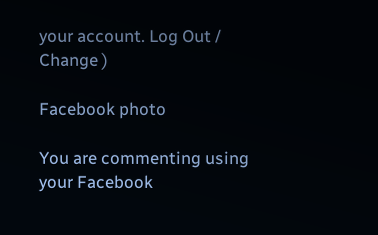your account. Log Out /  Change )

Facebook photo

You are commenting using your Facebook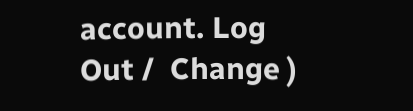account. Log Out /  Change )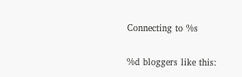Connecting to %s

%d bloggers like this: